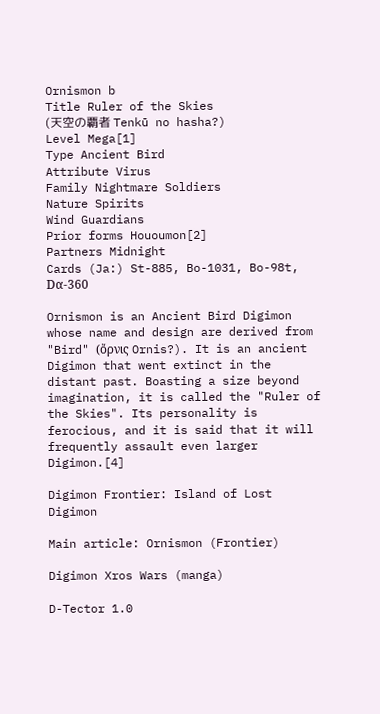Ornismon b
Title Ruler of the Skies
(天空の覇者 Tenkū no hasha?)
Level Mega[1]
Type Ancient Bird
Attribute Virus
Family Nightmare Soldiers
Nature Spirits
Wind Guardians
Prior forms Hououmon[2]
Partners Midnight
Cards (Ja:) St-885, Bo-1031, Bo-98t, Dα-360

Ornismon is an Ancient Bird Digimon whose name and design are derived from "Bird" (ὄρνις Ornis?). It is an ancient Digimon that went extinct in the distant past. Boasting a size beyond imagination, it is called the "Ruler of the Skies". Its personality is ferocious, and it is said that it will frequently assault even larger Digimon.[4]

Digimon Frontier: Island of Lost Digimon

Main article: Ornismon (Frontier)

Digimon Xros Wars (manga)

D-Tector 1.0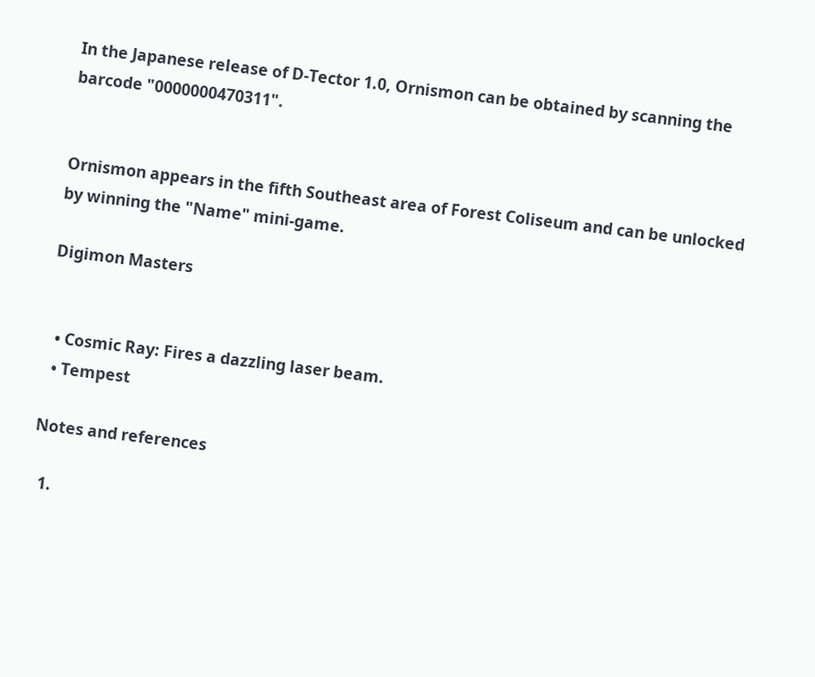In the Japanese release of D-Tector 1.0, Ornismon can be obtained by scanning the barcode "0000000470311".


Ornismon appears in the fifth Southeast area of Forest Coliseum and can be unlocked by winning the "Name" mini-game.

Digimon Masters


  • Cosmic Ray: Fires a dazzling laser beam.
  • Tempest

Notes and references

  1.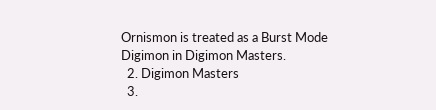Ornismon is treated as a Burst Mode Digimon in Digimon Masters.
  2. Digimon Masters
  3.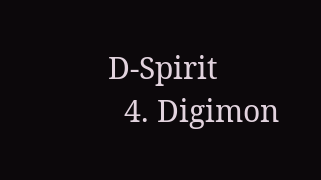D-Spirit
  4. Digimon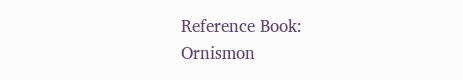Reference Book: Ornismon